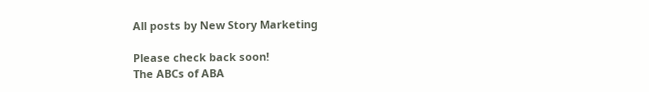All posts by New Story Marketing

Please check back soon!
The ABCs of ABA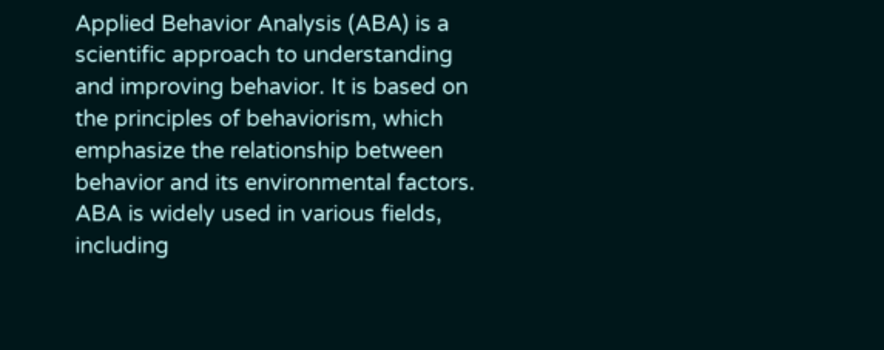Applied Behavior Analysis (ABA) is a scientific approach to understanding and improving behavior. It is based on the principles of behaviorism, which emphasize the relationship between behavior and its environmental factors. ABA is widely used in various fields, including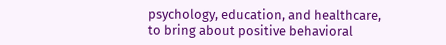psychology, education, and healthcare, to bring about positive behavioral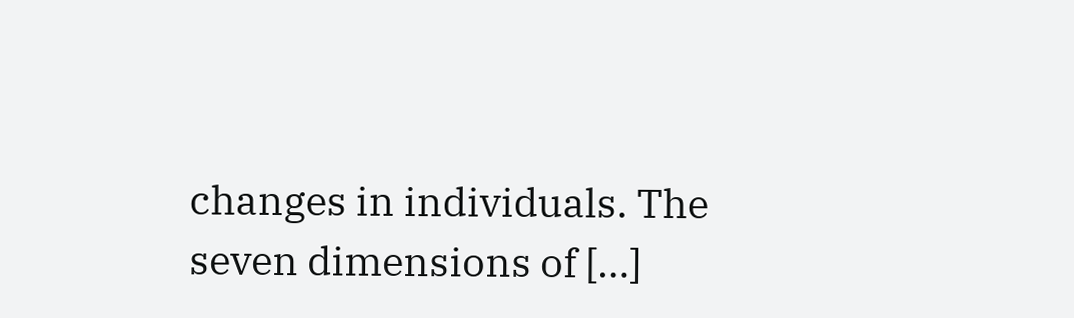changes in individuals. The seven dimensions of […]